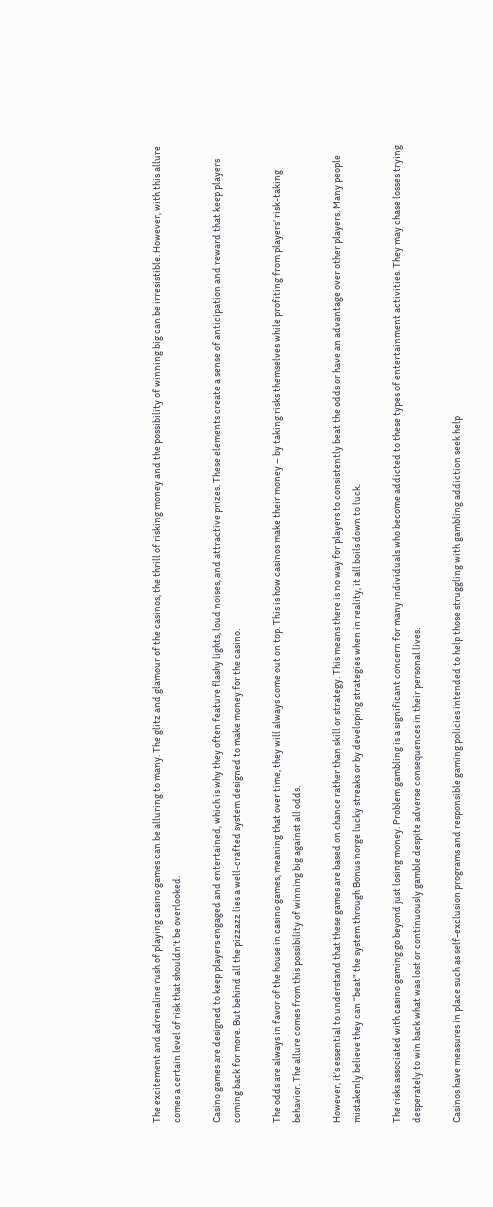The excitement and adrenaline rush of playing casino games can be alluring to many. The glitz and glamour of the casinos, the thrill of risking money and the possibility of winning big can be irresistible. However, with this allure comes a certain level of risk that shouldn’t be overlooked.

Casino games are designed to keep players engaged and entertained, which is why they often feature flashy lights, loud noises, and attractive prizes. These elements create a sense of anticipation and reward that keep players coming back for more. But behind all the pizzazz lies a well-crafted system designed to make money for the casino.

The odds are always in favor of the house in casino games, meaning that over time, they will always come out on top. This is how casinos make their money – by taking risks themselves while profiting from players’ risk-taking behavior. The allure comes from this possibility of winning big against all odds.

However, it’s essential to understand that these games are based on chance rather than skill or strategy. This means there is no way for players to consistently beat the odds or have an advantage over other players. Many people mistakenly believe they can “beat” the system through Bonus norge lucky streaks or by developing strategies when in reality, it all boils down to luck.

The risks associated with casino gaming go beyond just losing money. Problem gambling is a significant concern for many individuals who become addicted to these types of entertainment activities. They may chase losses trying desperately to win back what was lost or continuously gamble despite adverse consequences in their personal lives.

Casinos have measures in place such as self-exclusion programs and responsible gaming policies intended to help those struggling with gambling addiction seek help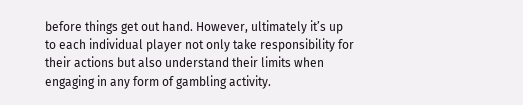before things get out hand. However, ultimately it’s up to each individual player not only take responsibility for their actions but also understand their limits when engaging in any form of gambling activity.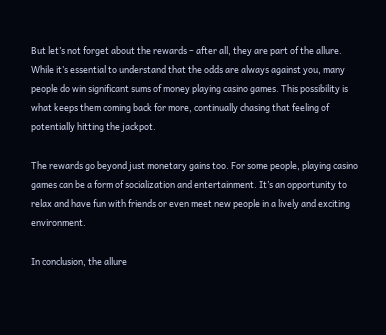But let’s not forget about the rewards – after all, they are part of the allure. While it’s essential to understand that the odds are always against you, many people do win significant sums of money playing casino games. This possibility is what keeps them coming back for more, continually chasing that feeling of potentially hitting the jackpot.

The rewards go beyond just monetary gains too. For some people, playing casino games can be a form of socialization and entertainment. It’s an opportunity to relax and have fun with friends or even meet new people in a lively and exciting environment.

In conclusion, the allure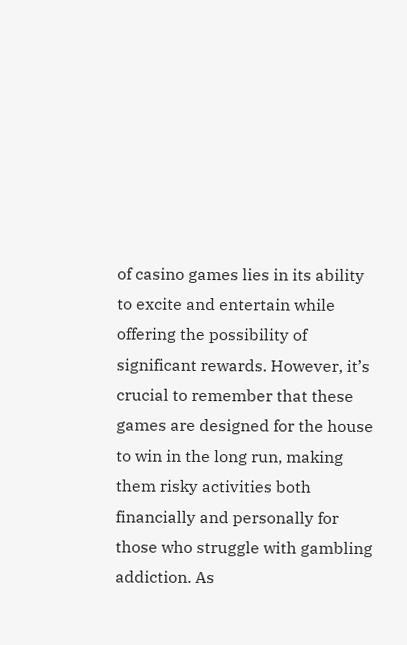of casino games lies in its ability to excite and entertain while offering the possibility of significant rewards. However, it’s crucial to remember that these games are designed for the house to win in the long run, making them risky activities both financially and personally for those who struggle with gambling addiction. As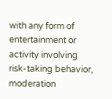with any form of entertainment or activity involving risk-taking behavior, moderation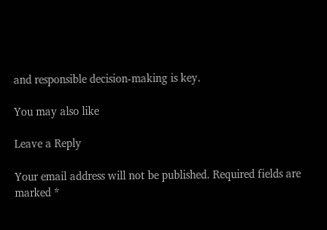and responsible decision-making is key.

You may also like

Leave a Reply

Your email address will not be published. Required fields are marked *